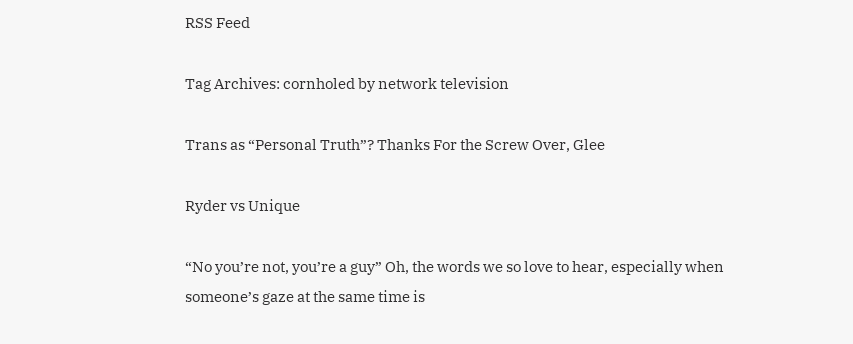RSS Feed

Tag Archives: cornholed by network television

Trans as “Personal Truth”? Thanks For the Screw Over, Glee

Ryder vs Unique

“No you’re not, you’re a guy” Oh, the words we so love to hear, especially when someone’s gaze at the same time is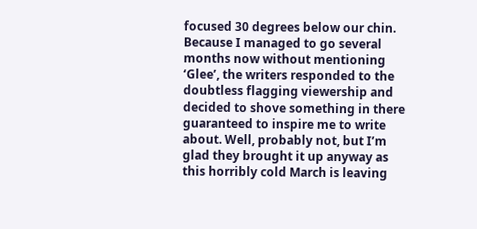focused 30 degrees below our chin. Because I managed to go several months now without mentioning ‘Glee’, the writers responded to the doubtless flagging viewership and decided to shove something in there guaranteed to inspire me to write about. Well, probably not, but I’m glad they brought it up anyway as this horribly cold March is leaving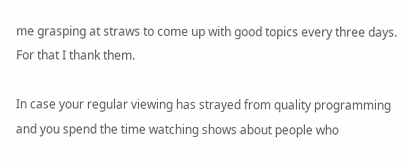me grasping at straws to come up with good topics every three days. For that I thank them.

In case your regular viewing has strayed from quality programming and you spend the time watching shows about people who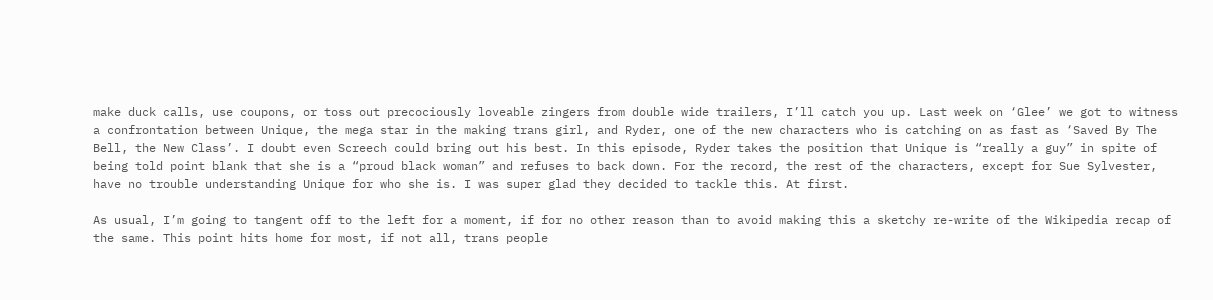make duck calls, use coupons, or toss out precociously loveable zingers from double wide trailers, I’ll catch you up. Last week on ‘Glee’ we got to witness a confrontation between Unique, the mega star in the making trans girl, and Ryder, one of the new characters who is catching on as fast as ‘Saved By The Bell, the New Class’. I doubt even Screech could bring out his best. In this episode, Ryder takes the position that Unique is “really a guy” in spite of being told point blank that she is a “proud black woman” and refuses to back down. For the record, the rest of the characters, except for Sue Sylvester, have no trouble understanding Unique for who she is. I was super glad they decided to tackle this. At first.

As usual, I’m going to tangent off to the left for a moment, if for no other reason than to avoid making this a sketchy re-write of the Wikipedia recap of the same. This point hits home for most, if not all, trans people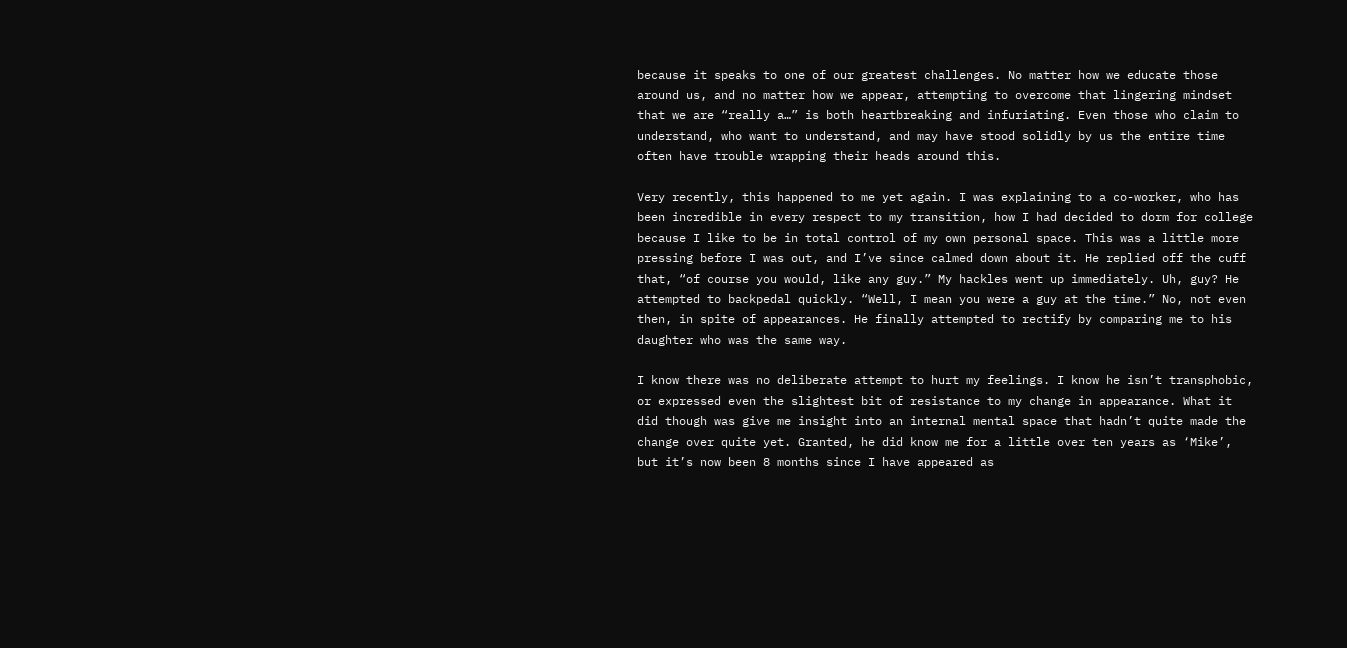because it speaks to one of our greatest challenges. No matter how we educate those around us, and no matter how we appear, attempting to overcome that lingering mindset that we are “really a…” is both heartbreaking and infuriating. Even those who claim to understand, who want to understand, and may have stood solidly by us the entire time often have trouble wrapping their heads around this.

Very recently, this happened to me yet again. I was explaining to a co-worker, who has been incredible in every respect to my transition, how I had decided to dorm for college because I like to be in total control of my own personal space. This was a little more pressing before I was out, and I’ve since calmed down about it. He replied off the cuff that, “of course you would, like any guy.” My hackles went up immediately. Uh, guy? He attempted to backpedal quickly. “Well, I mean you were a guy at the time.” No, not even then, in spite of appearances. He finally attempted to rectify by comparing me to his daughter who was the same way.

I know there was no deliberate attempt to hurt my feelings. I know he isn’t transphobic, or expressed even the slightest bit of resistance to my change in appearance. What it did though was give me insight into an internal mental space that hadn’t quite made the change over quite yet. Granted, he did know me for a little over ten years as ‘Mike’, but it’s now been 8 months since I have appeared as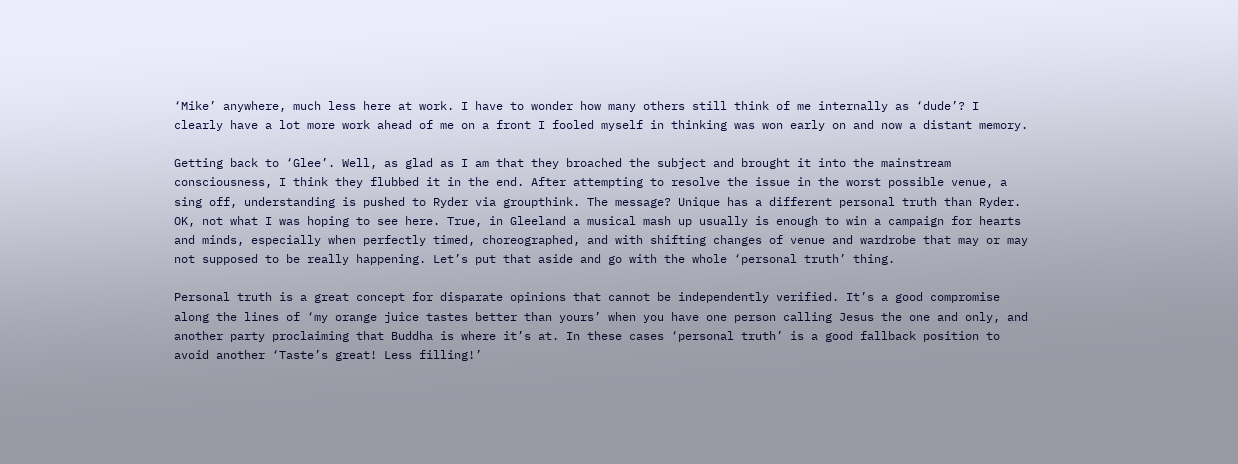‘Mike’ anywhere, much less here at work. I have to wonder how many others still think of me internally as ‘dude’? I clearly have a lot more work ahead of me on a front I fooled myself in thinking was won early on and now a distant memory.

Getting back to ‘Glee’. Well, as glad as I am that they broached the subject and brought it into the mainstream consciousness, I think they flubbed it in the end. After attempting to resolve the issue in the worst possible venue, a sing off, understanding is pushed to Ryder via groupthink. The message? Unique has a different personal truth than Ryder. OK, not what I was hoping to see here. True, in Gleeland a musical mash up usually is enough to win a campaign for hearts and minds, especially when perfectly timed, choreographed, and with shifting changes of venue and wardrobe that may or may not supposed to be really happening. Let’s put that aside and go with the whole ‘personal truth’ thing.

Personal truth is a great concept for disparate opinions that cannot be independently verified. It’s a good compromise along the lines of ‘my orange juice tastes better than yours’ when you have one person calling Jesus the one and only, and another party proclaiming that Buddha is where it’s at. In these cases ‘personal truth’ is a good fallback position to avoid another ‘Taste’s great! Less filling!’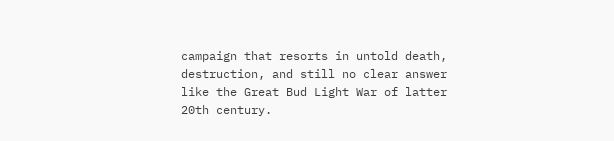campaign that resorts in untold death, destruction, and still no clear answer like the Great Bud Light War of latter 20th century.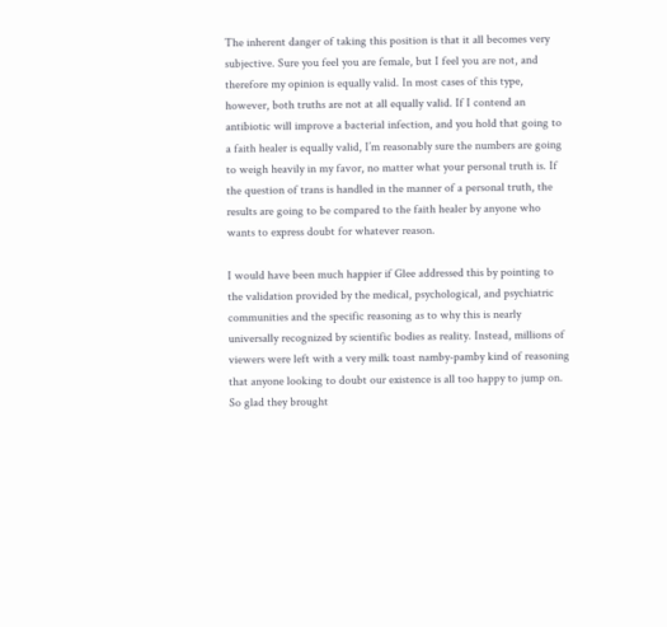The inherent danger of taking this position is that it all becomes very subjective. Sure you feel you are female, but I feel you are not, and therefore my opinion is equally valid. In most cases of this type, however, both truths are not at all equally valid. If I contend an antibiotic will improve a bacterial infection, and you hold that going to a faith healer is equally valid, I’m reasonably sure the numbers are going to weigh heavily in my favor, no matter what your personal truth is. If the question of trans is handled in the manner of a personal truth, the results are going to be compared to the faith healer by anyone who wants to express doubt for whatever reason.

I would have been much happier if Glee addressed this by pointing to the validation provided by the medical, psychological, and psychiatric communities and the specific reasoning as to why this is nearly universally recognized by scientific bodies as reality. Instead, millions of viewers were left with a very milk toast namby-pamby kind of reasoning that anyone looking to doubt our existence is all too happy to jump on. So glad they brought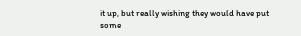it up, but really wishing they would have put some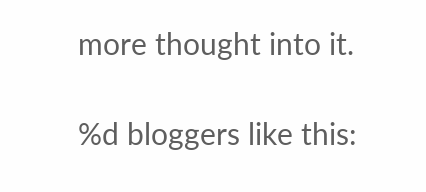more thought into it.

%d bloggers like this: